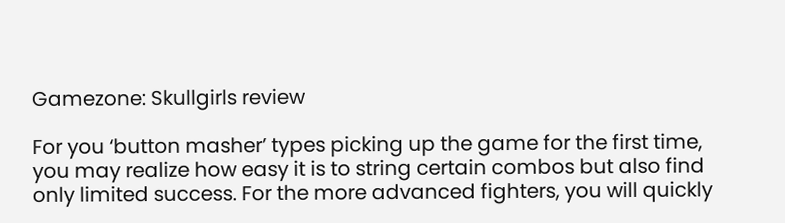Gamezone: Skullgirls review

For you ‘button masher’ types picking up the game for the first time, you may realize how easy it is to string certain combos but also find only limited success. For the more advanced fighters, you will quickly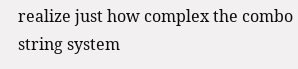realize just how complex the combo string system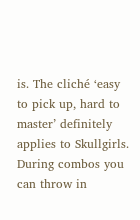is. The cliché ‘easy to pick up, hard to master’ definitely applies to Skullgirls. During combos you can throw in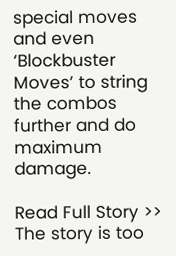special moves and even ‘Blockbuster Moves’ to string the combos further and do maximum damage.

Read Full Story >>
The story is too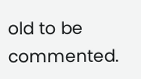old to be commented.